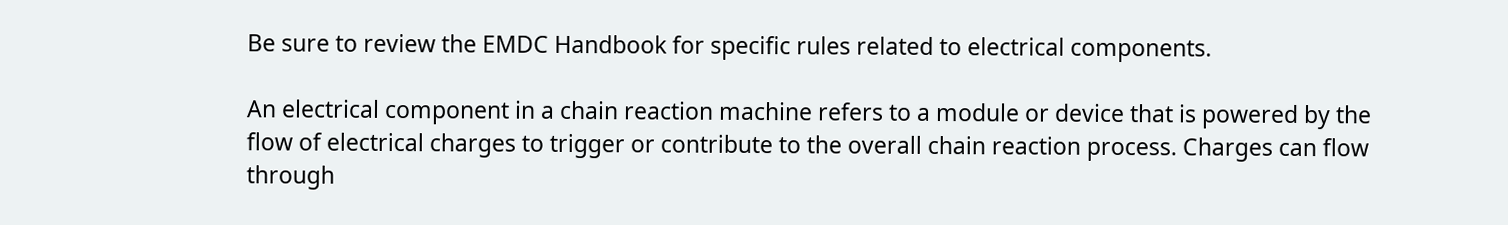Be sure to review the EMDC Handbook for specific rules related to electrical components.

An electrical component in a chain reaction machine refers to a module or device that is powered by the flow of electrical charges to trigger or contribute to the overall chain reaction process. Charges can flow through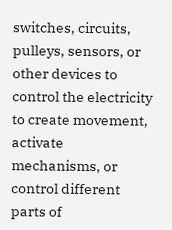switches, circuits, pulleys, sensors, or other devices to control the electricity to create movement, activate mechanisms, or control different parts of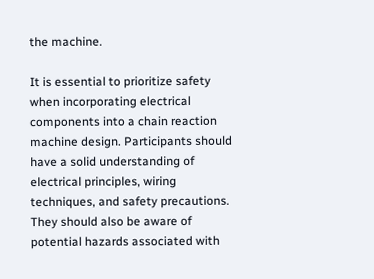the machine.

It is essential to prioritize safety when incorporating electrical components into a chain reaction machine design. Participants should have a solid understanding of electrical principles, wiring techniques, and safety precautions. They should also be aware of potential hazards associated with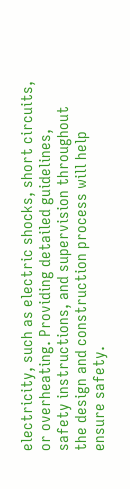electricity, such as electric shocks, short circuits, or overheating. Providing detailed guidelines, safety instructions, and supervision throughout the design and construction process will help ensure safety.